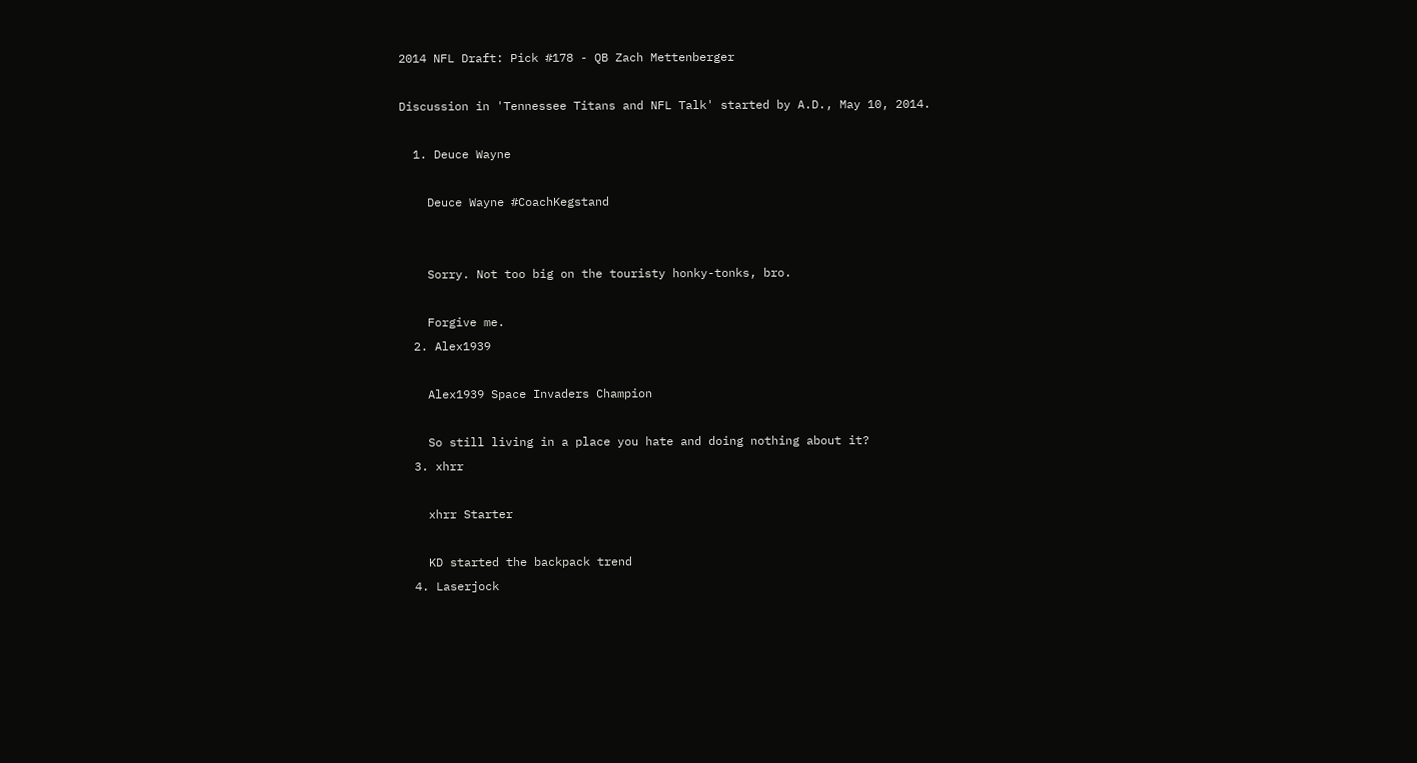2014 NFL Draft: Pick #178 - QB Zach Mettenberger

Discussion in 'Tennessee Titans and NFL Talk' started by A.D., May 10, 2014.

  1. Deuce Wayne

    Deuce Wayne #CoachKegstand


    Sorry. Not too big on the touristy honky-tonks, bro.

    Forgive me.
  2. Alex1939

    Alex1939 Space Invaders Champion

    So still living in a place you hate and doing nothing about it?
  3. xhrr

    xhrr Starter

    KD started the backpack trend
  4. Laserjock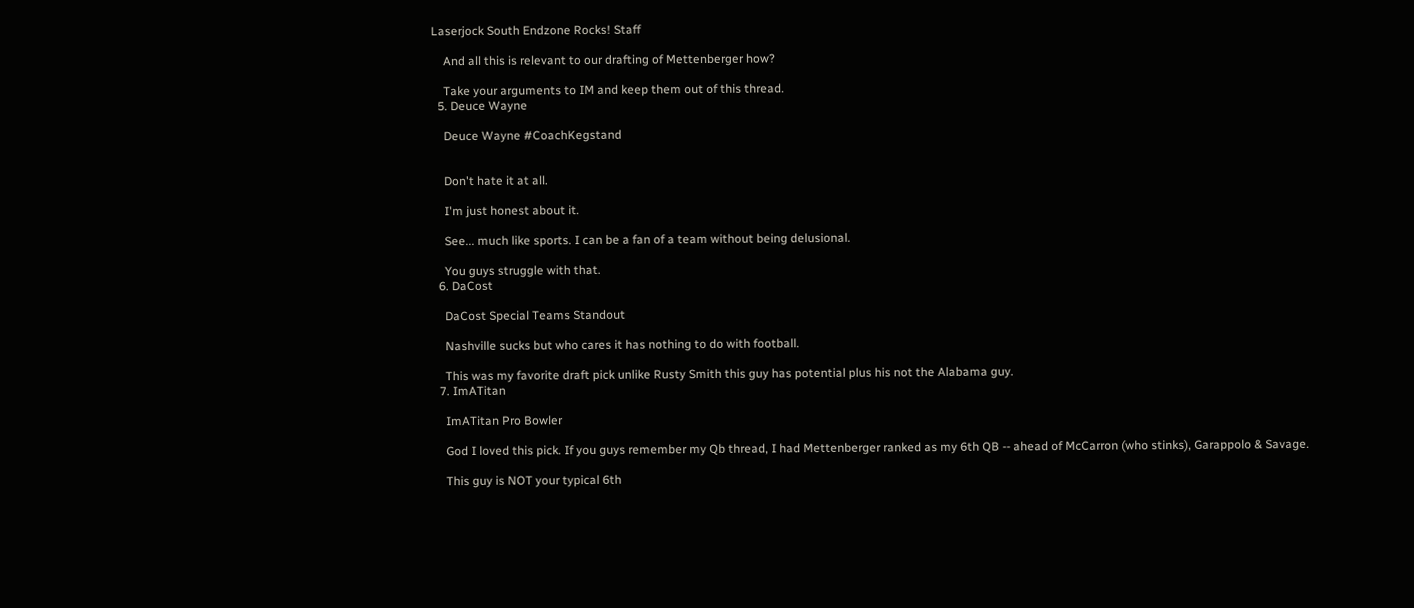Laserjock South Endzone Rocks! Staff

    And all this is relevant to our drafting of Mettenberger how?

    Take your arguments to IM and keep them out of this thread.
  5. Deuce Wayne

    Deuce Wayne #CoachKegstand


    Don't hate it at all.

    I'm just honest about it.

    See... much like sports. I can be a fan of a team without being delusional.

    You guys struggle with that.
  6. DaCost

    DaCost Special Teams Standout

    Nashville sucks but who cares it has nothing to do with football.

    This was my favorite draft pick unlike Rusty Smith this guy has potential plus his not the Alabama guy.
  7. ImATitan

    ImATitan Pro Bowler

    God I loved this pick. If you guys remember my Qb thread, I had Mettenberger ranked as my 6th QB -- ahead of McCarron (who stinks), Garappolo & Savage.

    This guy is NOT your typical 6th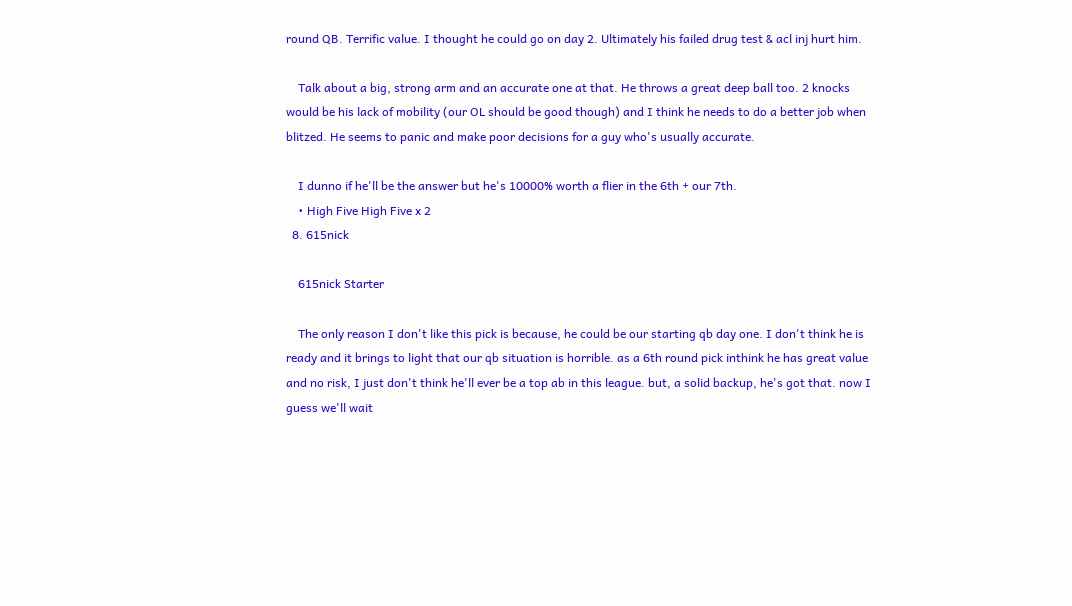round QB. Terrific value. I thought he could go on day 2. Ultimately his failed drug test & acl inj hurt him.

    Talk about a big, strong arm and an accurate one at that. He throws a great deep ball too. 2 knocks would be his lack of mobility (our OL should be good though) and I think he needs to do a better job when blitzed. He seems to panic and make poor decisions for a guy who's usually accurate.

    I dunno if he'll be the answer but he's 10000% worth a flier in the 6th + our 7th.
    • High Five High Five x 2
  8. 615nick

    615nick Starter

    The only reason I don't like this pick is because, he could be our starting qb day one. I don't think he is ready and it brings to light that our qb situation is horrible. as a 6th round pick inthink he has great value and no risk, I just don't think he'll ever be a top ab in this league. but, a solid backup, he's got that. now I guess we'll wait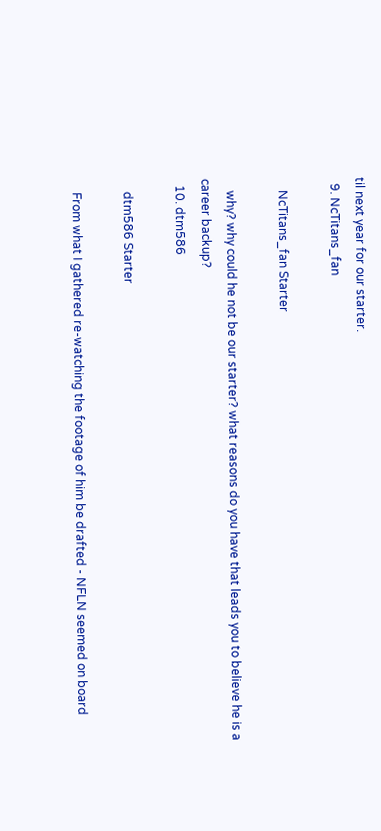til next year for our starter.
  9. NcTitans_fan

    NcTitans_fan Starter

    why? why could he not be our starter? what reasons do you have that leads you to believe he is a career backup?
  10. dtm586

    dtm586 Starter

    From what I gathered re-watching the footage of him be drafted - NFLN seemed on board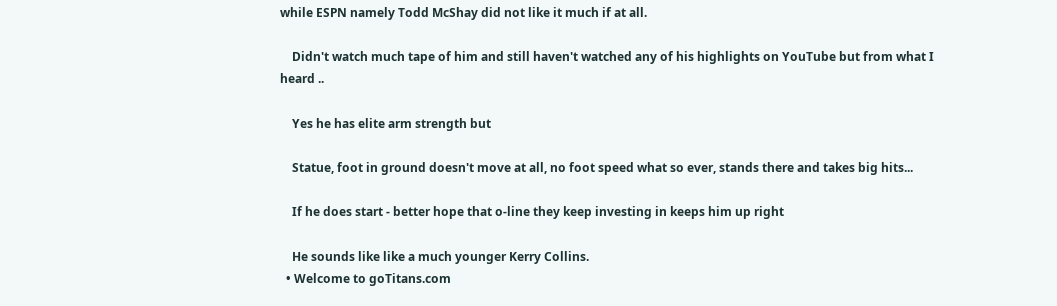while ESPN namely Todd McShay did not like it much if at all.

    Didn't watch much tape of him and still haven't watched any of his highlights on YouTube but from what I heard ..

    Yes he has elite arm strength but

    Statue, foot in ground doesn't move at all, no foot speed what so ever, stands there and takes big hits...

    If he does start - better hope that o-line they keep investing in keeps him up right

    He sounds like like a much younger Kerry Collins.
  • Welcome to goTitans.com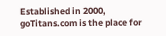Established in 2000, goTitans.com is the place for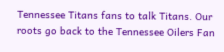Tennessee Titans fans to talk Titans. Our roots go back to the Tennessee Oilers Fan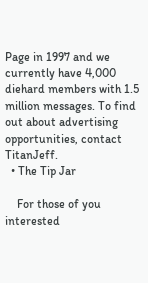Page in 1997 and we currently have 4,000 diehard members with 1.5 million messages. To find out about advertising opportunities, contact TitanJeff.
  • The Tip Jar

    For those of you interested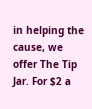in helping the cause, we offer The Tip Jar. For $2 a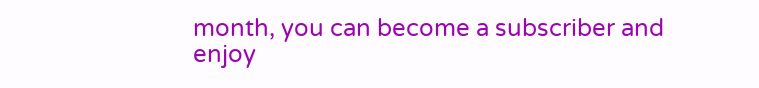month, you can become a subscriber and enjoy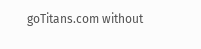goTitans.com without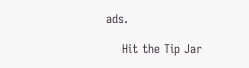ads.

    Hit the Tip Jar